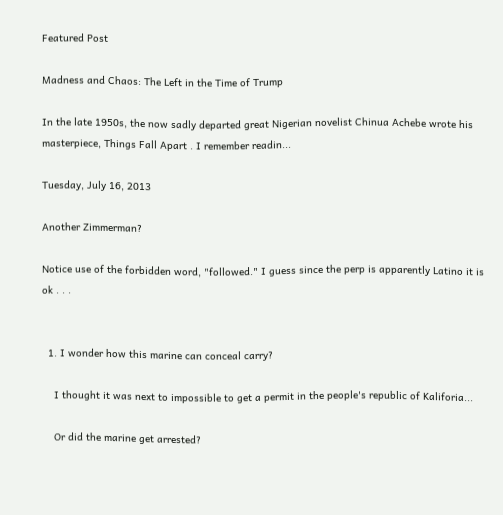Featured Post

Madness and Chaos: The Left in the Time of Trump

In the late 1950s, the now sadly departed great Nigerian novelist Chinua Achebe wrote his masterpiece, Things Fall Apart . I remember readin...

Tuesday, July 16, 2013

Another Zimmerman?

Notice use of the forbidden word, "followed." I guess since the perp is apparently Latino it is ok . . .


  1. I wonder how this marine can conceal carry?

    I thought it was next to impossible to get a permit in the people's republic of Kaliforia...

    Or did the marine get arrested?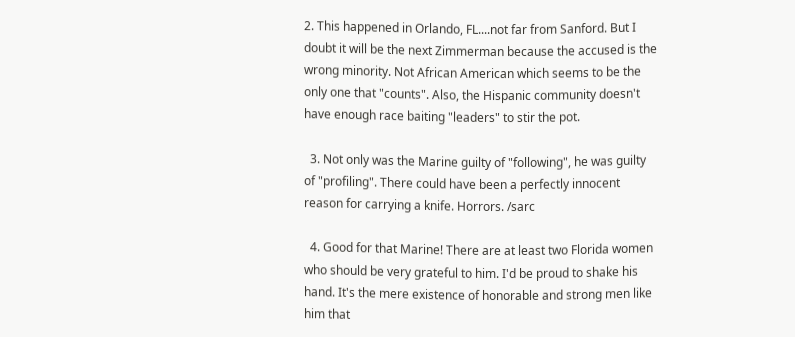2. This happened in Orlando, FL....not far from Sanford. But I doubt it will be the next Zimmerman because the accused is the wrong minority. Not African American which seems to be the only one that "counts". Also, the Hispanic community doesn't have enough race baiting "leaders" to stir the pot.

  3. Not only was the Marine guilty of "following", he was guilty of "profiling". There could have been a perfectly innocent reason for carrying a knife. Horrors. /sarc

  4. Good for that Marine! There are at least two Florida women who should be very grateful to him. I'd be proud to shake his hand. It's the mere existence of honorable and strong men like him that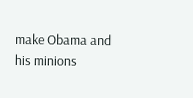make Obama and his minions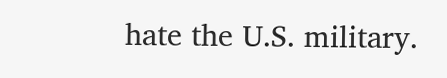hate the U.S. military.